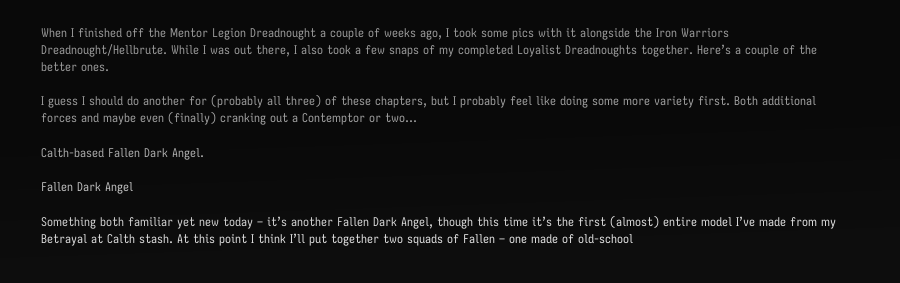When I finished off the Mentor Legion Dreadnought a couple of weeks ago, I took some pics with it alongside the Iron Warriors Dreadnought/Hellbrute. While I was out there, I also took a few snaps of my completed Loyalist Dreadnoughts together. Here’s a couple of the better ones.

I guess I should do another for (probably all three) of these chapters, but I probably feel like doing some more variety first. Both additional forces and maybe even (finally) cranking out a Contemptor or two…

Calth-based Fallen Dark Angel.

Fallen Dark Angel

Something both familiar yet new today – it’s another Fallen Dark Angel, though this time it’s the first (almost) entire model I’ve made from my Betrayal at Calth stash. At this point I think I’ll put together two squads of Fallen – one made of old-school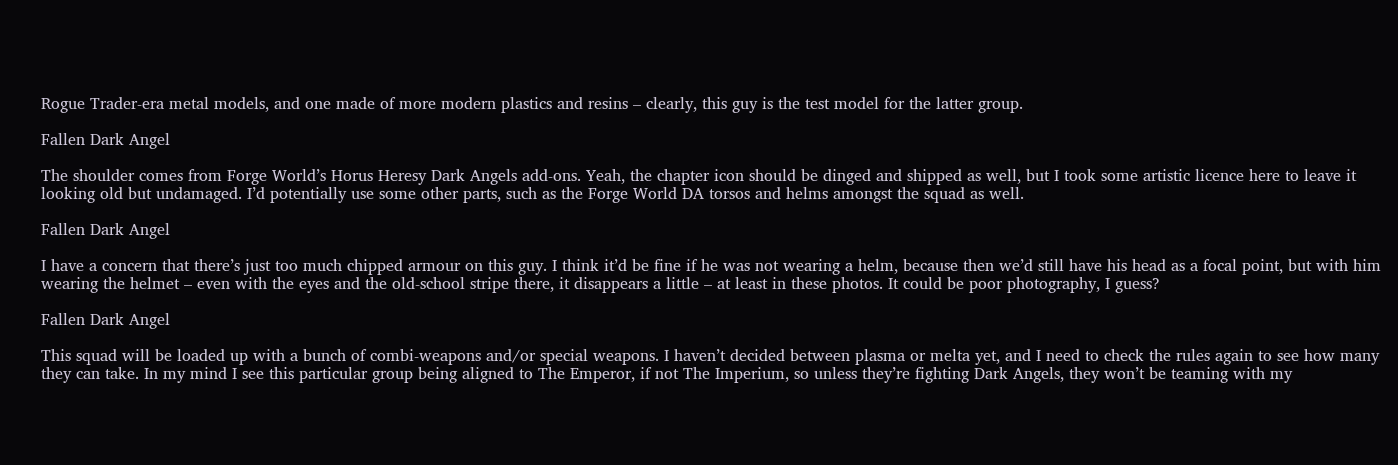Rogue Trader-era metal models, and one made of more modern plastics and resins – clearly, this guy is the test model for the latter group.

Fallen Dark Angel

The shoulder comes from Forge World’s Horus Heresy Dark Angels add-ons. Yeah, the chapter icon should be dinged and shipped as well, but I took some artistic licence here to leave it looking old but undamaged. I’d potentially use some other parts, such as the Forge World DA torsos and helms amongst the squad as well.

Fallen Dark Angel

I have a concern that there’s just too much chipped armour on this guy. I think it’d be fine if he was not wearing a helm, because then we’d still have his head as a focal point, but with him wearing the helmet – even with the eyes and the old-school stripe there, it disappears a little – at least in these photos. It could be poor photography, I guess?

Fallen Dark Angel

This squad will be loaded up with a bunch of combi-weapons and/or special weapons. I haven’t decided between plasma or melta yet, and I need to check the rules again to see how many they can take. In my mind I see this particular group being aligned to The Emperor, if not The Imperium, so unless they’re fighting Dark Angels, they won’t be teaming with my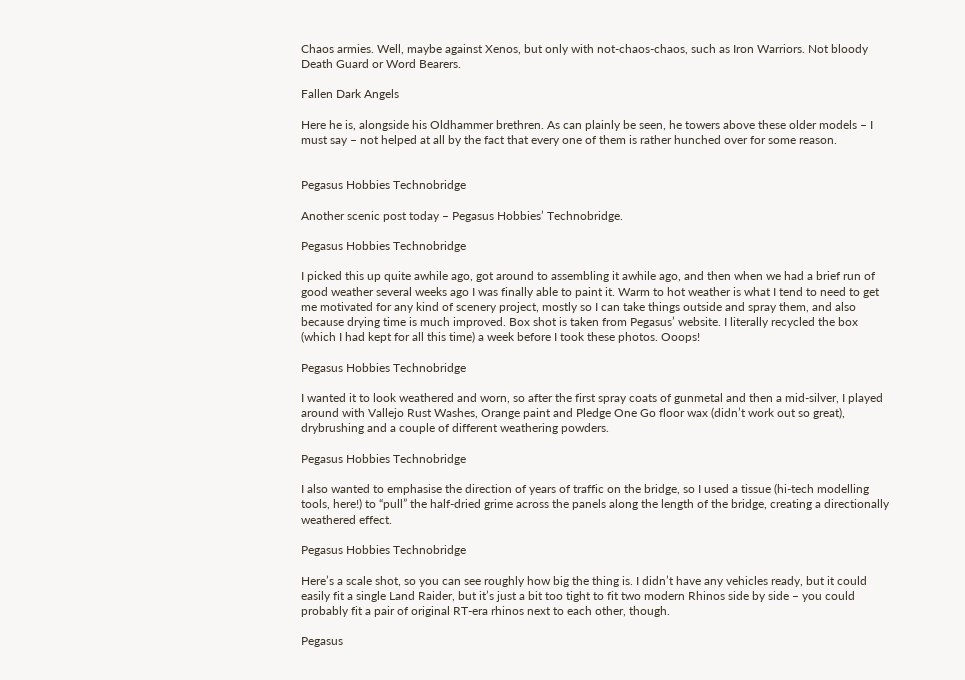Chaos armies. Well, maybe against Xenos, but only with not-chaos-chaos, such as Iron Warriors. Not bloody Death Guard or Word Bearers.

Fallen Dark Angels

Here he is, alongside his Oldhammer brethren. As can plainly be seen, he towers above these older models – I must say – not helped at all by the fact that every one of them is rather hunched over for some reason.


Pegasus Hobbies Technobridge

Another scenic post today – Pegasus Hobbies’ Technobridge.

Pegasus Hobbies Technobridge

I picked this up quite awhile ago, got around to assembling it awhile ago, and then when we had a brief run of good weather several weeks ago I was finally able to paint it. Warm to hot weather is what I tend to need to get me motivated for any kind of scenery project, mostly so I can take things outside and spray them, and also because drying time is much improved. Box shot is taken from Pegasus’ website. I literally recycled the box (which I had kept for all this time) a week before I took these photos. Ooops!

Pegasus Hobbies Technobridge

I wanted it to look weathered and worn, so after the first spray coats of gunmetal and then a mid-silver, I played around with Vallejo Rust Washes, Orange paint and Pledge One Go floor wax (didn’t work out so great), drybrushing and a couple of different weathering powders.

Pegasus Hobbies Technobridge

I also wanted to emphasise the direction of years of traffic on the bridge, so I used a tissue (hi-tech modelling tools, here!) to “pull” the half-dried grime across the panels along the length of the bridge, creating a directionally weathered effect.

Pegasus Hobbies Technobridge

Here’s a scale shot, so you can see roughly how big the thing is. I didn’t have any vehicles ready, but it could easily fit a single Land Raider, but it’s just a bit too tight to fit two modern Rhinos side by side – you could probably fit a pair of original RT-era rhinos next to each other, though.

Pegasus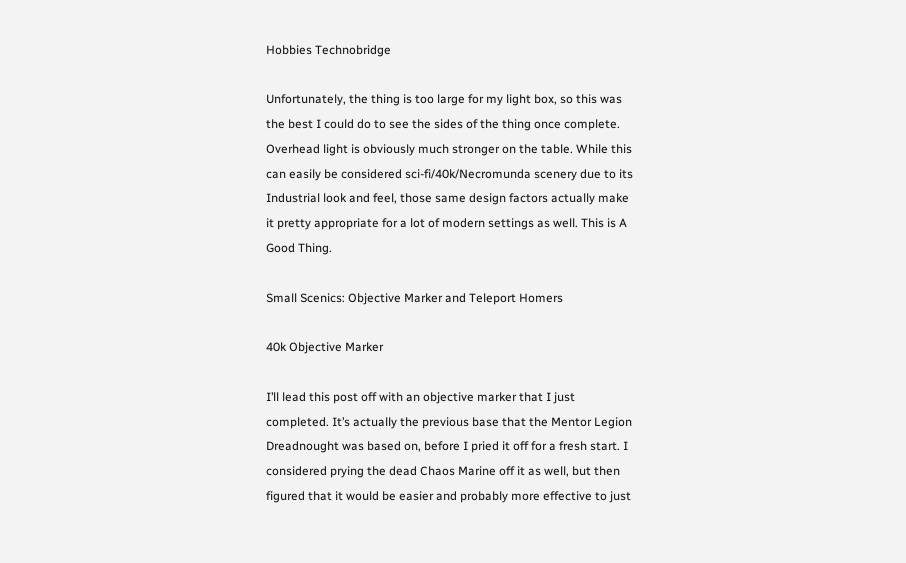Hobbies Technobridge

Unfortunately, the thing is too large for my light box, so this was the best I could do to see the sides of the thing once complete. Overhead light is obviously much stronger on the table. While this can easily be considered sci-fi/40k/Necromunda scenery due to its Industrial look and feel, those same design factors actually make it pretty appropriate for a lot of modern settings as well. This is A Good Thing.

Small Scenics: Objective Marker and Teleport Homers

40k Objective Marker

I’ll lead this post off with an objective marker that I just completed. It’s actually the previous base that the Mentor Legion Dreadnought was based on, before I pried it off for a fresh start. I considered prying the dead Chaos Marine off it as well, but then figured that it would be easier and probably more effective to just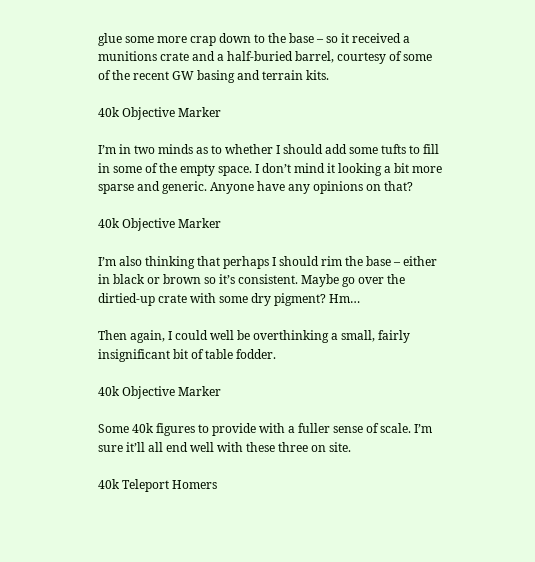glue some more crap down to the base – so it received a munitions crate and a half-buried barrel, courtesy of some of the recent GW basing and terrain kits.

40k Objective Marker

I’m in two minds as to whether I should add some tufts to fill in some of the empty space. I don’t mind it looking a bit more sparse and generic. Anyone have any opinions on that?

40k Objective Marker

I’m also thinking that perhaps I should rim the base – either in black or brown so it’s consistent. Maybe go over the dirtied-up crate with some dry pigment? Hm…

Then again, I could well be overthinking a small, fairly insignificant bit of table fodder.

40k Objective Marker

Some 40k figures to provide with a fuller sense of scale. I’m sure it’ll all end well with these three on site.

40k Teleport Homers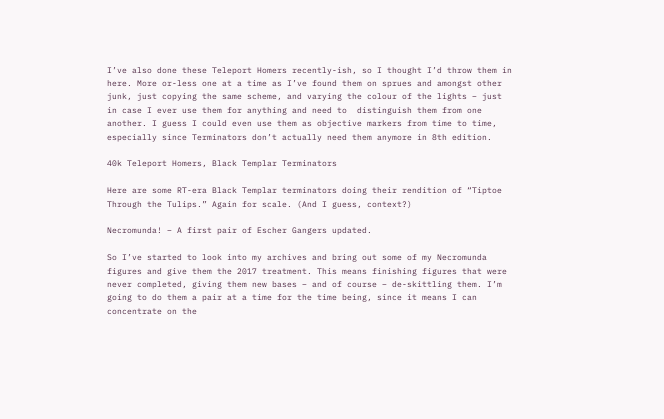I’ve also done these Teleport Homers recently-ish, so I thought I’d throw them in here. More or-less one at a time as I’ve found them on sprues and amongst other junk, just copying the same scheme, and varying the colour of the lights – just in case I ever use them for anything and need to  distinguish them from one another. I guess I could even use them as objective markers from time to time, especially since Terminators don’t actually need them anymore in 8th edition.

40k Teleport Homers, Black Templar Terminators

Here are some RT-era Black Templar terminators doing their rendition of “Tiptoe Through the Tulips.” Again for scale. (And I guess, context?)

Necromunda! – A first pair of Escher Gangers updated.

So I’ve started to look into my archives and bring out some of my Necromunda figures and give them the 2017 treatment. This means finishing figures that were never completed, giving them new bases – and of course – de-skittling them. I’m going to do them a pair at a time for the time being, since it means I can concentrate on the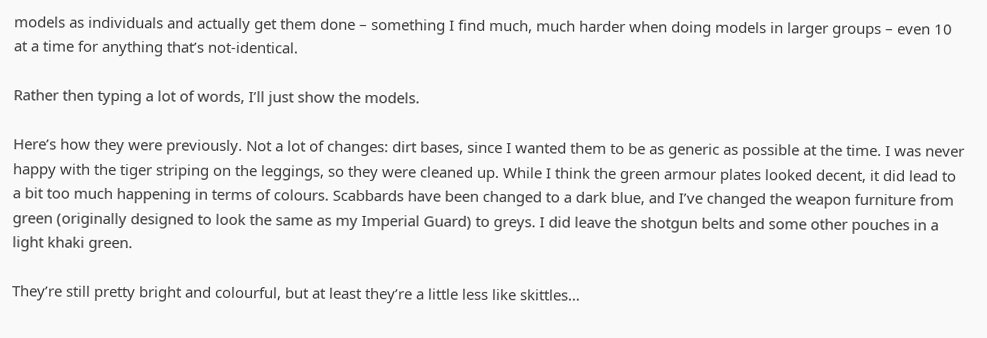models as individuals and actually get them done – something I find much, much harder when doing models in larger groups – even 10 at a time for anything that’s not-identical.

Rather then typing a lot of words, I’ll just show the models.

Here’s how they were previously. Not a lot of changes: dirt bases, since I wanted them to be as generic as possible at the time. I was never happy with the tiger striping on the leggings, so they were cleaned up. While I think the green armour plates looked decent, it did lead to a bit too much happening in terms of colours. Scabbards have been changed to a dark blue, and I’ve changed the weapon furniture from green (originally designed to look the same as my Imperial Guard) to greys. I did leave the shotgun belts and some other pouches in a light khaki green.

They’re still pretty bright and colourful, but at least they’re a little less like skittles…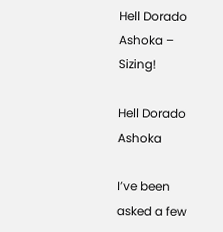Hell Dorado Ashoka – Sizing!

Hell Dorado Ashoka

I’ve been asked a few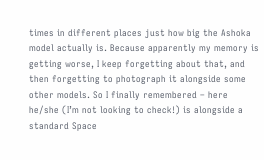times in different places just how big the Ashoka model actually is. Because apparently my memory is getting worse, I keep forgetting about that, and then forgetting to photograph it alongside some other models. So I finally remembered – here he/she (I’m not looking to check!) is alongside a standard Space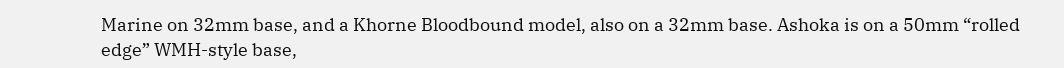Marine on 32mm base, and a Khorne Bloodbound model, also on a 32mm base. Ashoka is on a 50mm “rolled edge” WMH-style base,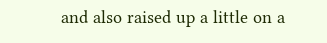and also raised up a little on a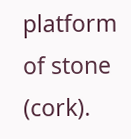platform of stone (cork).